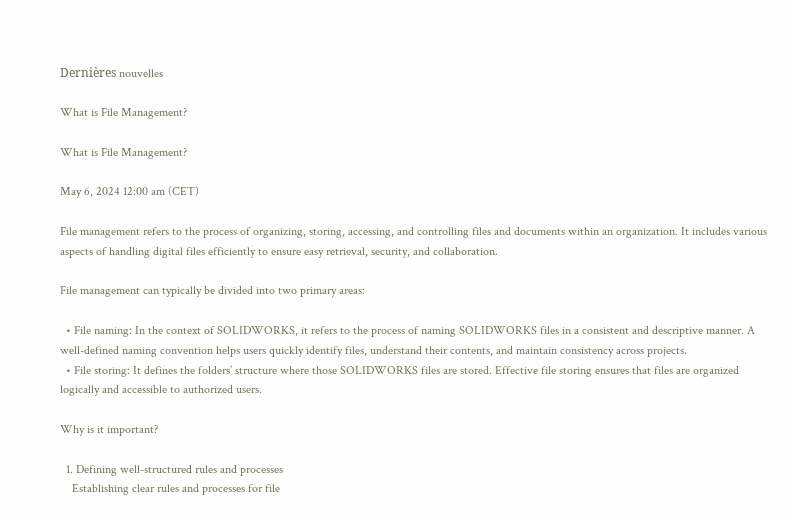Dernières nouvelles

What is File Management?

What is File Management?

May 6, 2024 12:00 am (CET)

File management refers to the process of organizing, storing, accessing, and controlling files and documents within an organization. It includes various aspects of handling digital files efficiently to ensure easy retrieval, security, and collaboration.

File management can typically be divided into two primary areas:

  • File naming: In the context of SOLIDWORKS, it refers to the process of naming SOLIDWORKS files in a consistent and descriptive manner. A well-defined naming convention helps users quickly identify files, understand their contents, and maintain consistency across projects.
  • File storing: It defines the folders’ structure where those SOLIDWORKS files are stored. Effective file storing ensures that files are organized logically and accessible to authorized users.

Why is it important?

  1. Defining well-structured rules and processes
    Establishing clear rules and processes for file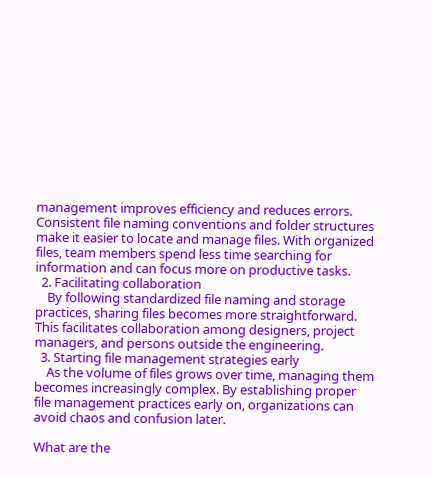management improves efficiency and reduces errors. Consistent file naming conventions and folder structures make it easier to locate and manage files. With organized files, team members spend less time searching for information and can focus more on productive tasks.
  2. Facilitating collaboration
    By following standardized file naming and storage practices, sharing files becomes more straightforward. This facilitates collaboration among designers, project managers, and persons outside the engineering.
  3. Starting file management strategies early
    As the volume of files grows over time, managing them becomes increasingly complex. By establishing proper file management practices early on, organizations can avoid chaos and confusion later.

What are the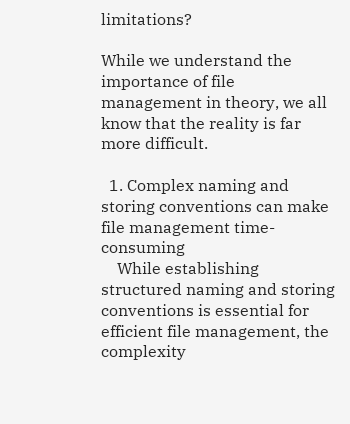limitations?

While we understand the importance of file management in theory, we all know that the reality is far more difficult.

  1. Complex naming and storing conventions can make file management time-consuming
    While establishing structured naming and storing conventions is essential for efficient file management, the complexity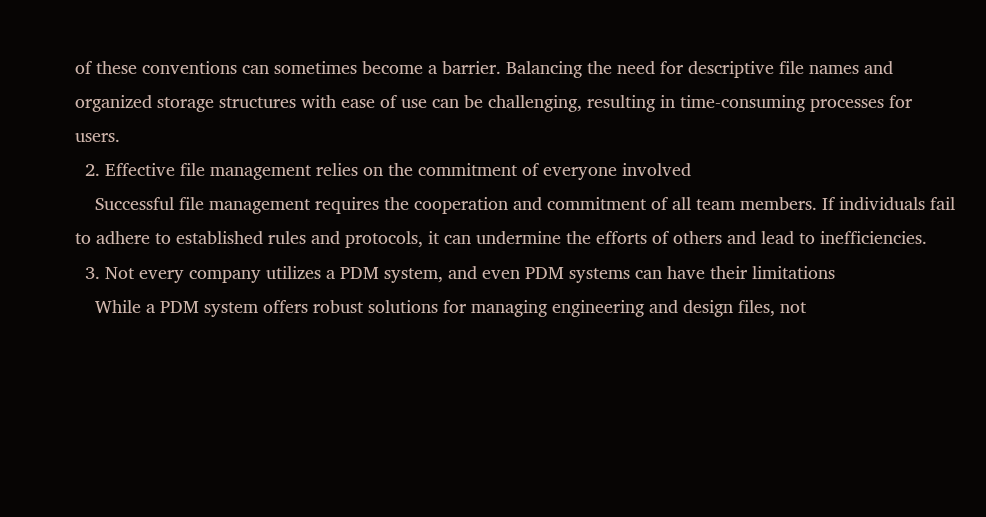of these conventions can sometimes become a barrier. Balancing the need for descriptive file names and organized storage structures with ease of use can be challenging, resulting in time-consuming processes for users.
  2. Effective file management relies on the commitment of everyone involved
    Successful file management requires the cooperation and commitment of all team members. If individuals fail to adhere to established rules and protocols, it can undermine the efforts of others and lead to inefficiencies.
  3. Not every company utilizes a PDM system, and even PDM systems can have their limitations
    While a PDM system offers robust solutions for managing engineering and design files, not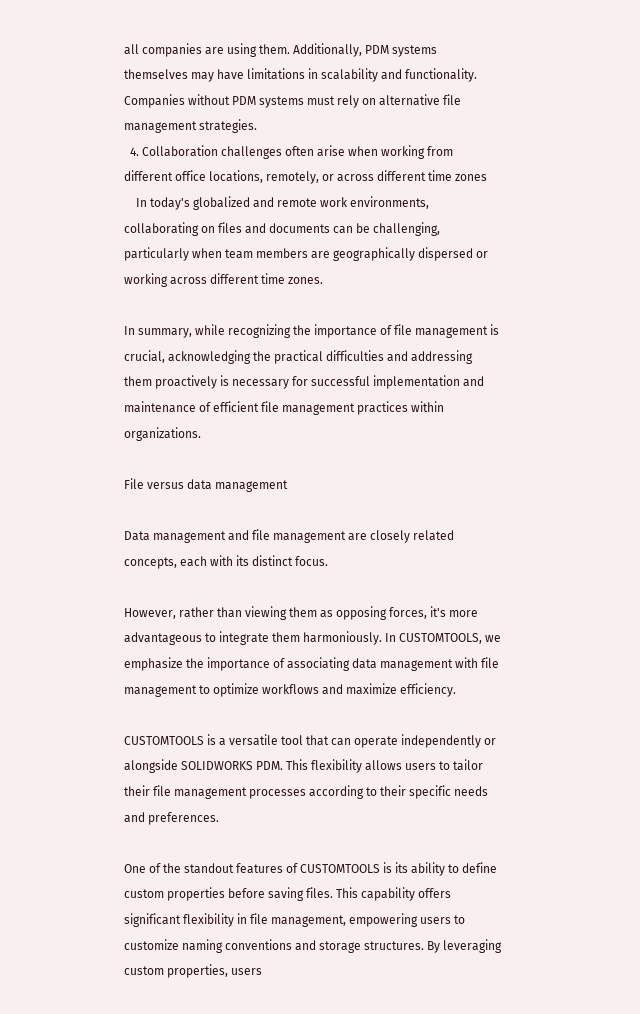all companies are using them. Additionally, PDM systems themselves may have limitations in scalability and functionality. Companies without PDM systems must rely on alternative file management strategies.
  4. Collaboration challenges often arise when working from different office locations, remotely, or across different time zones
    In today's globalized and remote work environments, collaborating on files and documents can be challenging, particularly when team members are geographically dispersed or working across different time zones.

In summary, while recognizing the importance of file management is crucial, acknowledging the practical difficulties and addressing them proactively is necessary for successful implementation and maintenance of efficient file management practices within organizations.

File versus data management

Data management and file management are closely related concepts, each with its distinct focus.

However, rather than viewing them as opposing forces, it's more advantageous to integrate them harmoniously. In CUSTOMTOOLS, we emphasize the importance of associating data management with file management to optimize workflows and maximize efficiency.

CUSTOMTOOLS is a versatile tool that can operate independently or alongside SOLIDWORKS PDM. This flexibility allows users to tailor their file management processes according to their specific needs and preferences.

One of the standout features of CUSTOMTOOLS is its ability to define custom properties before saving files. This capability offers significant flexibility in file management, empowering users to customize naming conventions and storage structures. By leveraging custom properties, users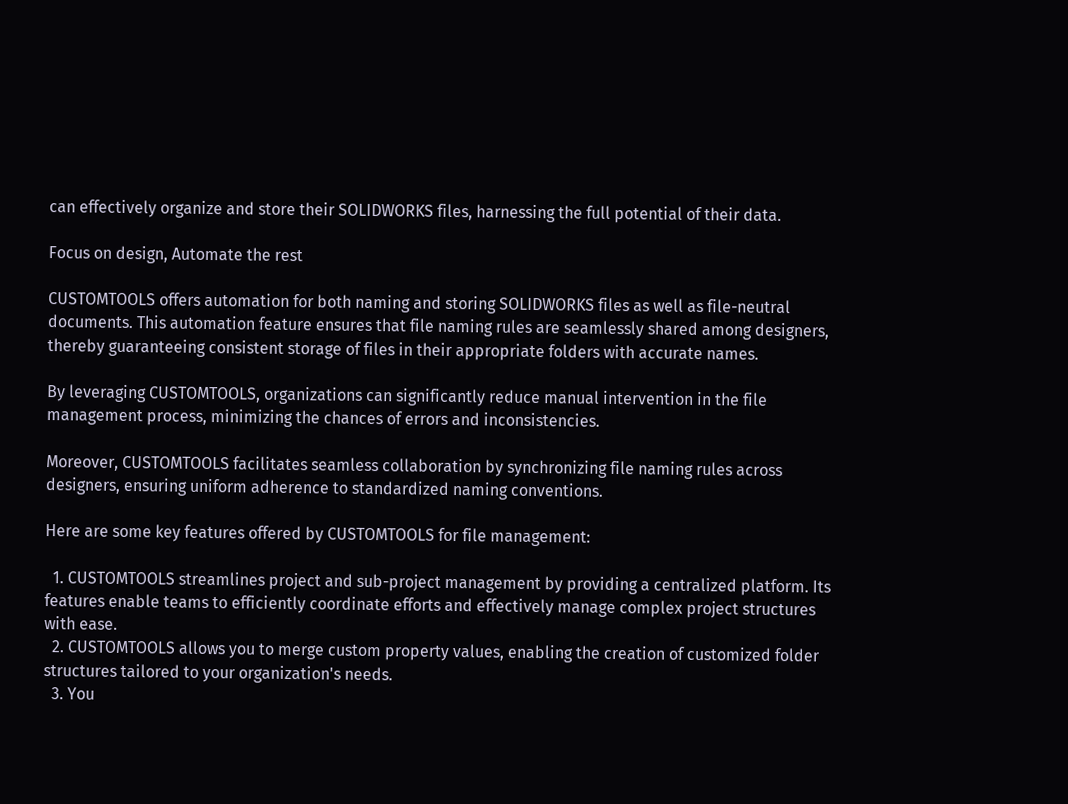can effectively organize and store their SOLIDWORKS files, harnessing the full potential of their data.

Focus on design, Automate the rest

CUSTOMTOOLS offers automation for both naming and storing SOLIDWORKS files as well as file-neutral documents. This automation feature ensures that file naming rules are seamlessly shared among designers, thereby guaranteeing consistent storage of files in their appropriate folders with accurate names.

By leveraging CUSTOMTOOLS, organizations can significantly reduce manual intervention in the file management process, minimizing the chances of errors and inconsistencies.

Moreover, CUSTOMTOOLS facilitates seamless collaboration by synchronizing file naming rules across designers, ensuring uniform adherence to standardized naming conventions.

Here are some key features offered by CUSTOMTOOLS for file management:

  1. CUSTOMTOOLS streamlines project and sub-project management by providing a centralized platform. Its features enable teams to efficiently coordinate efforts and effectively manage complex project structures with ease.
  2. CUSTOMTOOLS allows you to merge custom property values, enabling the creation of customized folder structures tailored to your organization's needs.
  3. You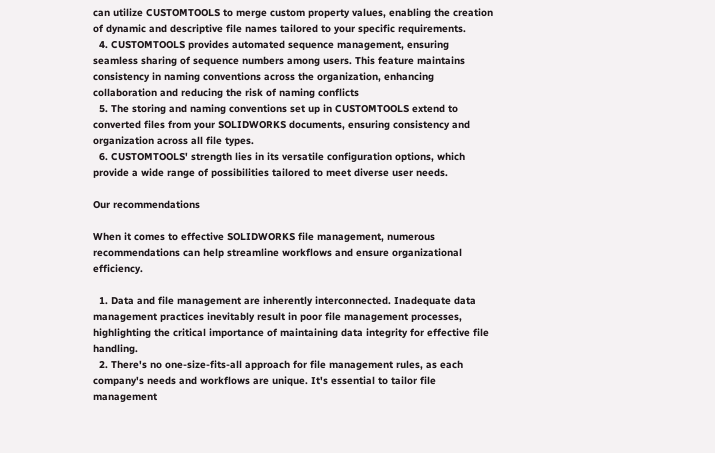can utilize CUSTOMTOOLS to merge custom property values, enabling the creation of dynamic and descriptive file names tailored to your specific requirements.
  4. CUSTOMTOOLS provides automated sequence management, ensuring seamless sharing of sequence numbers among users. This feature maintains consistency in naming conventions across the organization, enhancing collaboration and reducing the risk of naming conflicts
  5. The storing and naming conventions set up in CUSTOMTOOLS extend to converted files from your SOLIDWORKS documents, ensuring consistency and organization across all file types.
  6. CUSTOMTOOLS' strength lies in its versatile configuration options, which provide a wide range of possibilities tailored to meet diverse user needs.

Our recommendations

When it comes to effective SOLIDWORKS file management, numerous recommendations can help streamline workflows and ensure organizational efficiency.

  1. Data and file management are inherently interconnected. Inadequate data management practices inevitably result in poor file management processes, highlighting the critical importance of maintaining data integrity for effective file handling.
  2. There's no one-size-fits-all approach for file management rules, as each company's needs and workflows are unique. It's essential to tailor file management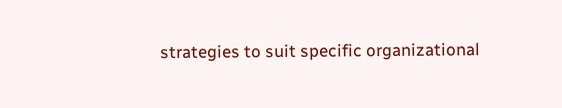strategies to suit specific organizational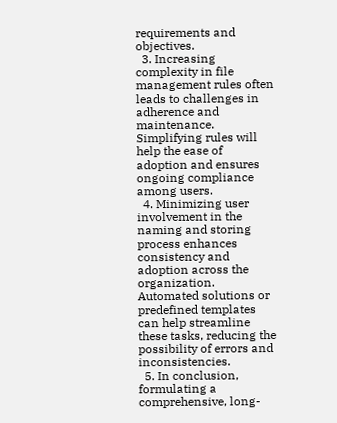requirements and objectives.
  3. Increasing complexity in file management rules often leads to challenges in adherence and maintenance. Simplifying rules will help the ease of adoption and ensures ongoing compliance among users.
  4. Minimizing user involvement in the naming and storing process enhances consistency and adoption across the organization. Automated solutions or predefined templates can help streamline these tasks, reducing the possibility of errors and inconsistencies.
  5. In conclusion, formulating a comprehensive, long-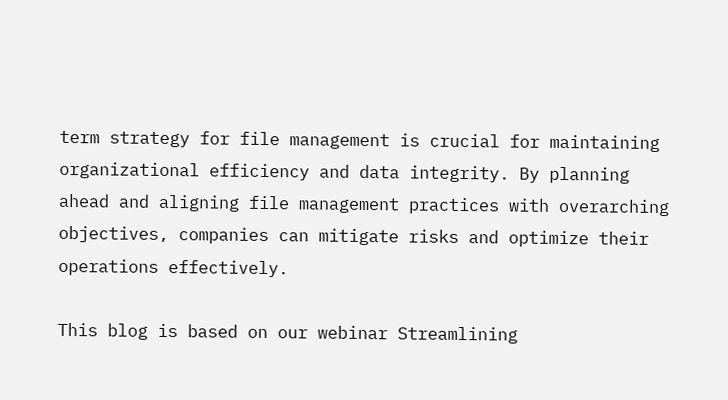term strategy for file management is crucial for maintaining organizational efficiency and data integrity. By planning ahead and aligning file management practices with overarching objectives, companies can mitigate risks and optimize their operations effectively.

This blog is based on our webinar Streamlining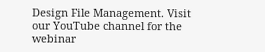Design File Management. Visit our YouTube channel for the webinar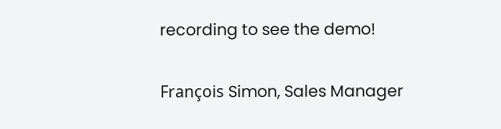recording to see the demo!

François Simon, Sales Manager